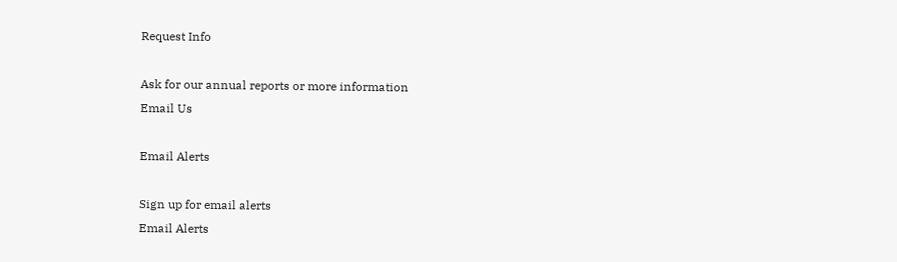Request Info

Ask for our annual reports or more information
Email Us

Email Alerts

Sign up for email alerts
Email Alerts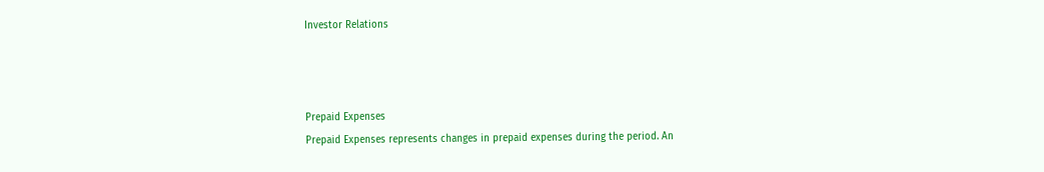Investor Relations



Prepaid Expenses
Prepaid Expenses represents changes in prepaid expenses during the period. An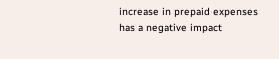increase in prepaid expenses has a negative impact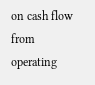on cash flow from operating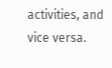activities, and vice versa.